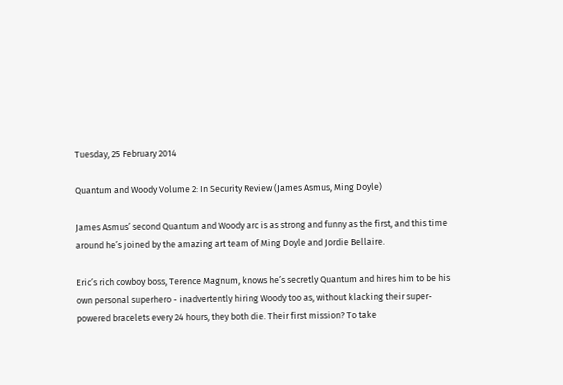Tuesday, 25 February 2014

Quantum and Woody Volume 2: In Security Review (James Asmus, Ming Doyle)

James Asmus’ second Quantum and Woody arc is as strong and funny as the first, and this time around he’s joined by the amazing art team of Ming Doyle and Jordie Bellaire.

Eric’s rich cowboy boss, Terence Magnum, knows he’s secretly Quantum and hires him to be his own personal superhero - inadvertently hiring Woody too as, without klacking their super-powered bracelets every 24 hours, they both die. Their first mission? To take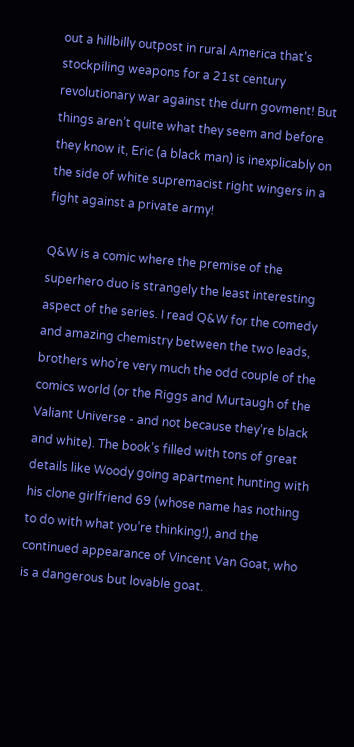out a hillbilly outpost in rural America that’s stockpiling weapons for a 21st century revolutionary war against the durn govment! But things aren’t quite what they seem and before they know it, Eric (a black man) is inexplicably on the side of white supremacist right wingers in a fight against a private army!

Q&W is a comic where the premise of the superhero duo is strangely the least interesting aspect of the series. I read Q&W for the comedy and amazing chemistry between the two leads, brothers who’re very much the odd couple of the comics world (or the Riggs and Murtaugh of the Valiant Universe - and not because they’re black and white). The book’s filled with tons of great details like Woody going apartment hunting with his clone girlfriend 69 (whose name has nothing to do with what you’re thinking!), and the continued appearance of Vincent Van Goat, who is a dangerous but lovable goat.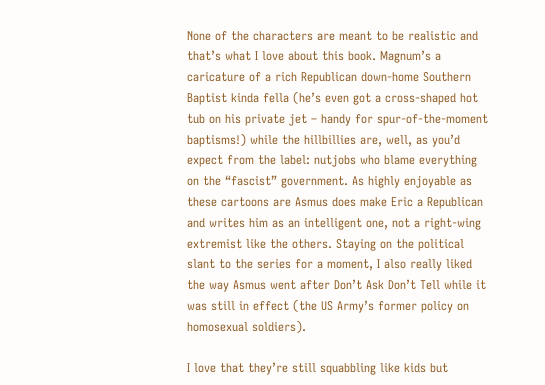None of the characters are meant to be realistic and that’s what I love about this book. Magnum’s a caricature of a rich Republican down-home Southern Baptist kinda fella (he’s even got a cross-shaped hot tub on his private jet – handy for spur-of-the-moment baptisms!) while the hillbillies are, well, as you’d expect from the label: nutjobs who blame everything on the “fascist” government. As highly enjoyable as these cartoons are Asmus does make Eric a Republican and writes him as an intelligent one, not a right-wing extremist like the others. Staying on the political slant to the series for a moment, I also really liked the way Asmus went after Don’t Ask Don’t Tell while it was still in effect (the US Army’s former policy on homosexual soldiers).

I love that they’re still squabbling like kids but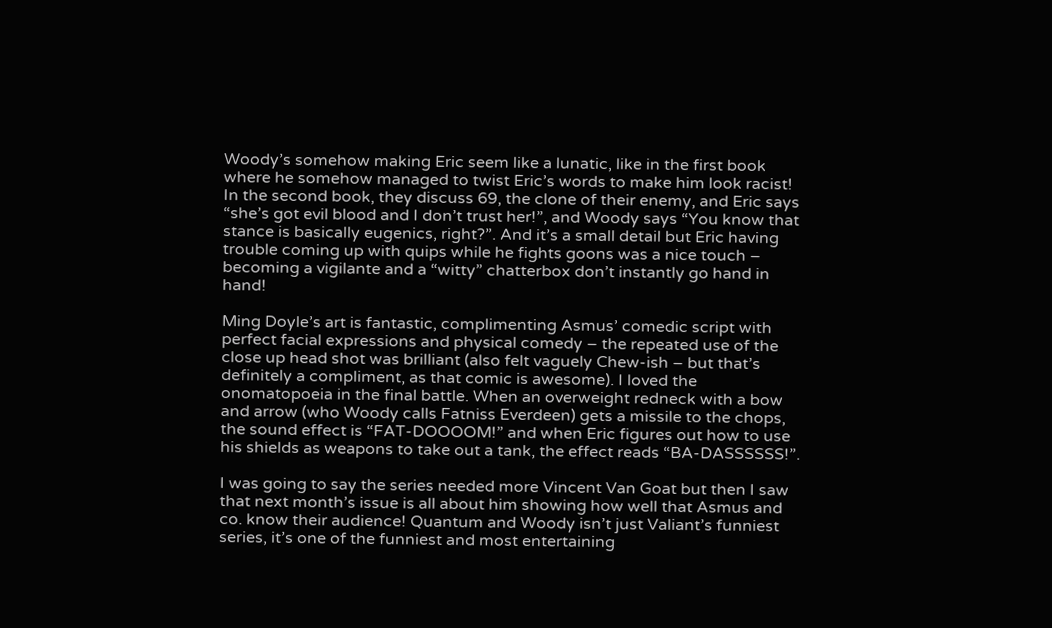Woody’s somehow making Eric seem like a lunatic, like in the first book where he somehow managed to twist Eric’s words to make him look racist! In the second book, they discuss 69, the clone of their enemy, and Eric says “she’s got evil blood and I don’t trust her!”, and Woody says “You know that stance is basically eugenics, right?”. And it’s a small detail but Eric having trouble coming up with quips while he fights goons was a nice touch – becoming a vigilante and a “witty” chatterbox don’t instantly go hand in hand!

Ming Doyle’s art is fantastic, complimenting Asmus’ comedic script with perfect facial expressions and physical comedy – the repeated use of the close up head shot was brilliant (also felt vaguely Chew-ish – but that’s definitely a compliment, as that comic is awesome). I loved the onomatopoeia in the final battle. When an overweight redneck with a bow and arrow (who Woody calls Fatniss Everdeen) gets a missile to the chops, the sound effect is “FAT-DOOOOM!” and when Eric figures out how to use his shields as weapons to take out a tank, the effect reads “BA-DASSSSSS!”.

I was going to say the series needed more Vincent Van Goat but then I saw that next month’s issue is all about him showing how well that Asmus and co. know their audience! Quantum and Woody isn’t just Valiant’s funniest series, it’s one of the funniest and most entertaining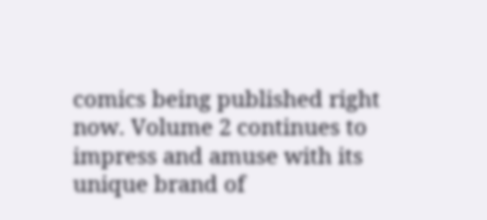comics being published right now. Volume 2 continues to impress and amuse with its unique brand of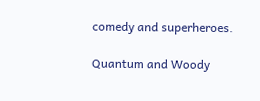comedy and superheroes.

Quantum and Woody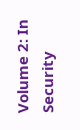Volume 2: In Security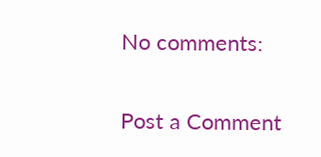No comments:

Post a Comment